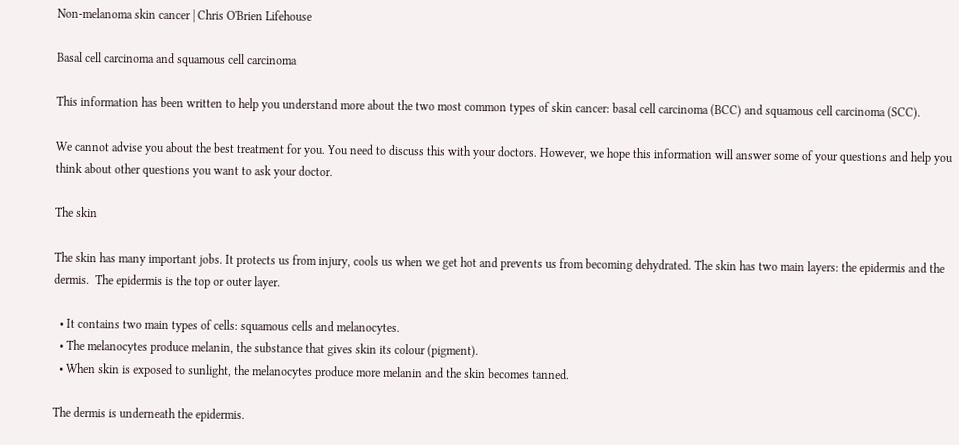Non-melanoma skin cancer | Chris O'Brien Lifehouse

Basal cell carcinoma and squamous cell carcinoma

This information has been written to help you understand more about the two most common types of skin cancer: basal cell carcinoma (BCC) and squamous cell carcinoma (SCC).

We cannot advise you about the best treatment for you. You need to discuss this with your doctors. However, we hope this information will answer some of your questions and help you think about other questions you want to ask your doctor.

The skin

The skin has many important jobs. It protects us from injury, cools us when we get hot and prevents us from becoming dehydrated. The skin has two main layers: the epidermis and the dermis.  The epidermis is the top or outer layer.

  • It contains two main types of cells: squamous cells and melanocytes.
  • The melanocytes produce melanin, the substance that gives skin its colour (pigment).
  • When skin is exposed to sunlight, the melanocytes produce more melanin and the skin becomes tanned.

The dermis is underneath the epidermis.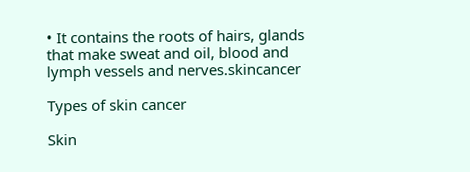• It contains the roots of hairs, glands that make sweat and oil, blood and lymph vessels and nerves.skincancer

Types of skin cancer

Skin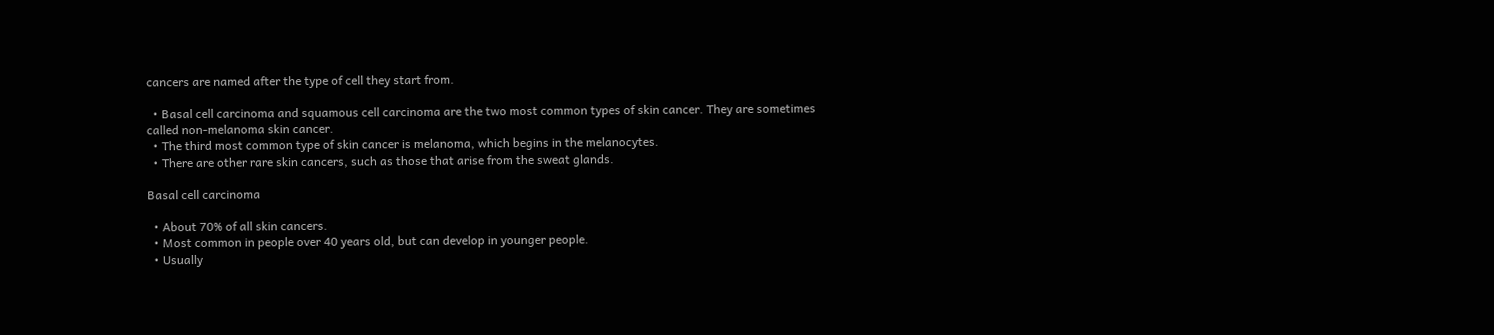cancers are named after the type of cell they start from.

  • Basal cell carcinoma and squamous cell carcinoma are the two most common types of skin cancer. They are sometimes called non-melanoma skin cancer.
  • The third most common type of skin cancer is melanoma, which begins in the melanocytes.
  • There are other rare skin cancers, such as those that arise from the sweat glands.

Basal cell carcinoma

  • About 70% of all skin cancers.
  • Most common in people over 40 years old, but can develop in younger people.
  • Usually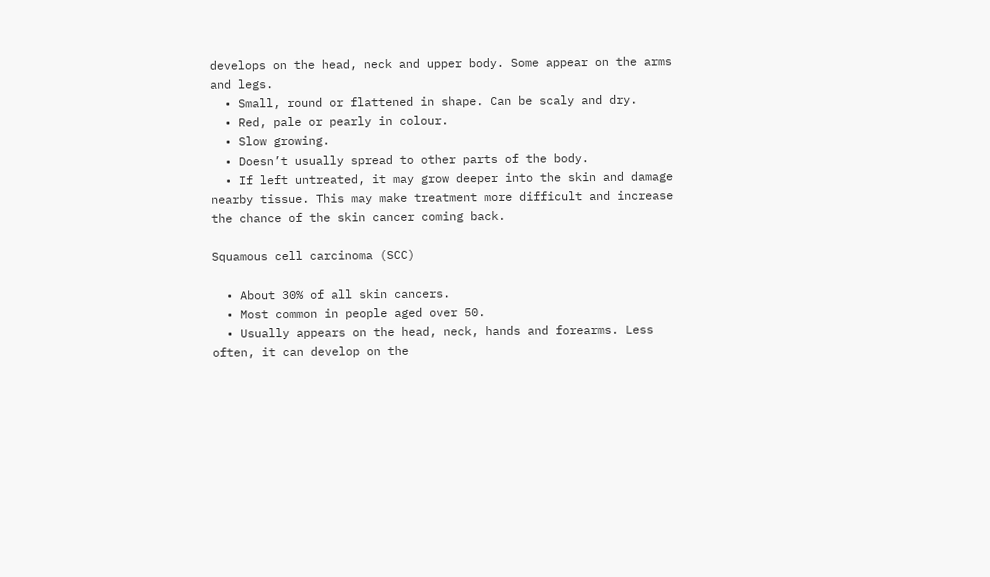develops on the head, neck and upper body. Some appear on the arms and legs.
  • Small, round or flattened in shape. Can be scaly and dry.
  • Red, pale or pearly in colour.
  • Slow growing.
  • Doesn’t usually spread to other parts of the body.
  • If left untreated, it may grow deeper into the skin and damage nearby tissue. This may make treatment more difficult and increase the chance of the skin cancer coming back.

Squamous cell carcinoma (SCC)

  • About 30% of all skin cancers.
  • Most common in people aged over 50.
  • Usually appears on the head, neck, hands and forearms. Less often, it can develop on the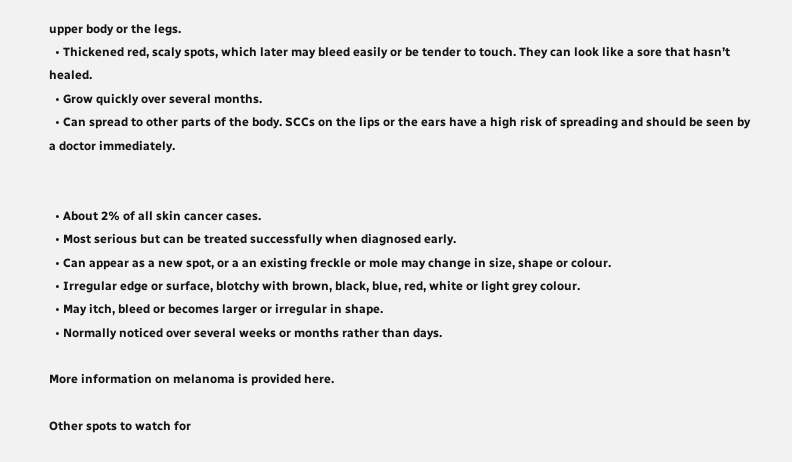upper body or the legs.
  • Thickened red, scaly spots, which later may bleed easily or be tender to touch. They can look like a sore that hasn’t healed.
  • Grow quickly over several months.
  • Can spread to other parts of the body. SCCs on the lips or the ears have a high risk of spreading and should be seen by a doctor immediately.


  • About 2% of all skin cancer cases.
  • Most serious but can be treated successfully when diagnosed early.
  • Can appear as a new spot, or a an existing freckle or mole may change in size, shape or colour.
  • Irregular edge or surface, blotchy with brown, black, blue, red, white or light grey colour.
  • May itch, bleed or becomes larger or irregular in shape.
  • Normally noticed over several weeks or months rather than days.

More information on melanoma is provided here.

Other spots to watch for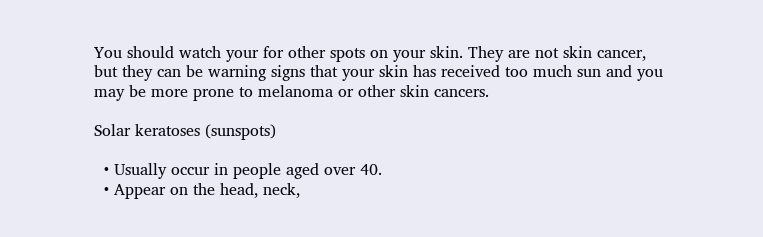You should watch your for other spots on your skin. They are not skin cancer, but they can be warning signs that your skin has received too much sun and you may be more prone to melanoma or other skin cancers.

Solar keratoses (sunspots)

  • Usually occur in people aged over 40.
  • Appear on the head, neck,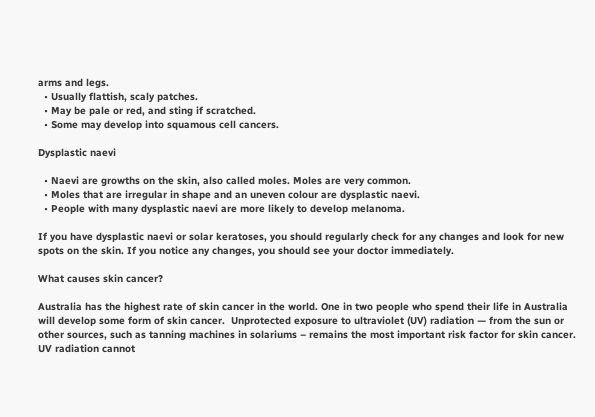arms and legs.
  • Usually flattish, scaly patches.
  • May be pale or red, and sting if scratched.
  • Some may develop into squamous cell cancers.

Dysplastic naevi

  • Naevi are growths on the skin, also called moles. Moles are very common.
  • Moles that are irregular in shape and an uneven colour are dysplastic naevi.
  • People with many dysplastic naevi are more likely to develop melanoma.

If you have dysplastic naevi or solar keratoses, you should regularly check for any changes and look for new spots on the skin. If you notice any changes, you should see your doctor immediately.

What causes skin cancer?

Australia has the highest rate of skin cancer in the world. One in two people who spend their life in Australia will develop some form of skin cancer.  Unprotected exposure to ultraviolet (UV) radiation — from the sun or other sources, such as tanning machines in solariums – remains the most important risk factor for skin cancer.  UV radiation cannot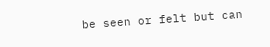be seen or felt but can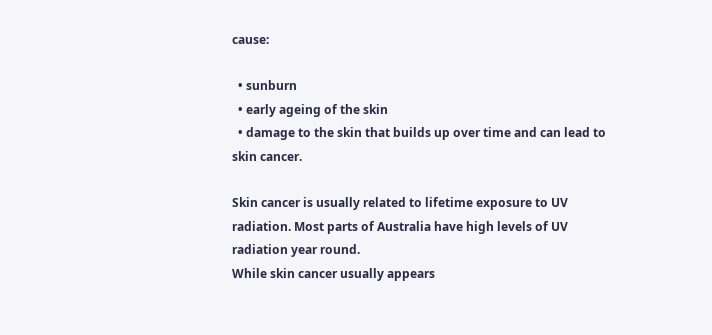cause:

  • sunburn
  • early ageing of the skin
  • damage to the skin that builds up over time and can lead to skin cancer.

Skin cancer is usually related to lifetime exposure to UV radiation. Most parts of Australia have high levels of UV radiation year round.
While skin cancer usually appears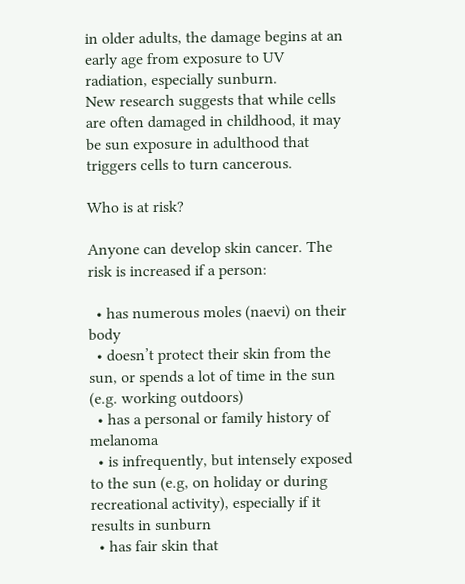in older adults, the damage begins at an early age from exposure to UV radiation, especially sunburn.
New research suggests that while cells are often damaged in childhood, it may be sun exposure in adulthood that triggers cells to turn cancerous.

Who is at risk?

Anyone can develop skin cancer. The risk is increased if a person:

  • has numerous moles (naevi) on their body
  • doesn’t protect their skin from the sun, or spends a lot of time in the sun (e.g. working outdoors)
  • has a personal or family history of melanoma
  • is infrequently, but intensely exposed to the sun (e.g, on holiday or during recreational activity), especially if it results in sunburn
  • has fair skin that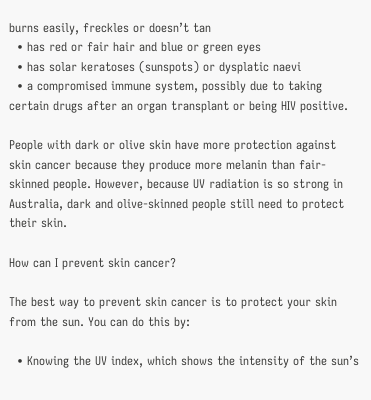burns easily, freckles or doesn’t tan
  • has red or fair hair and blue or green eyes
  • has solar keratoses (sunspots) or dysplatic naevi
  • a compromised immune system, possibly due to taking certain drugs after an organ transplant or being HIV positive.

People with dark or olive skin have more protection against skin cancer because they produce more melanin than fair-skinned people. However, because UV radiation is so strong in Australia, dark and olive-skinned people still need to protect their skin.

How can I prevent skin cancer?

The best way to prevent skin cancer is to protect your skin from the sun. You can do this by:

  • Knowing the UV index, which shows the intensity of the sun’s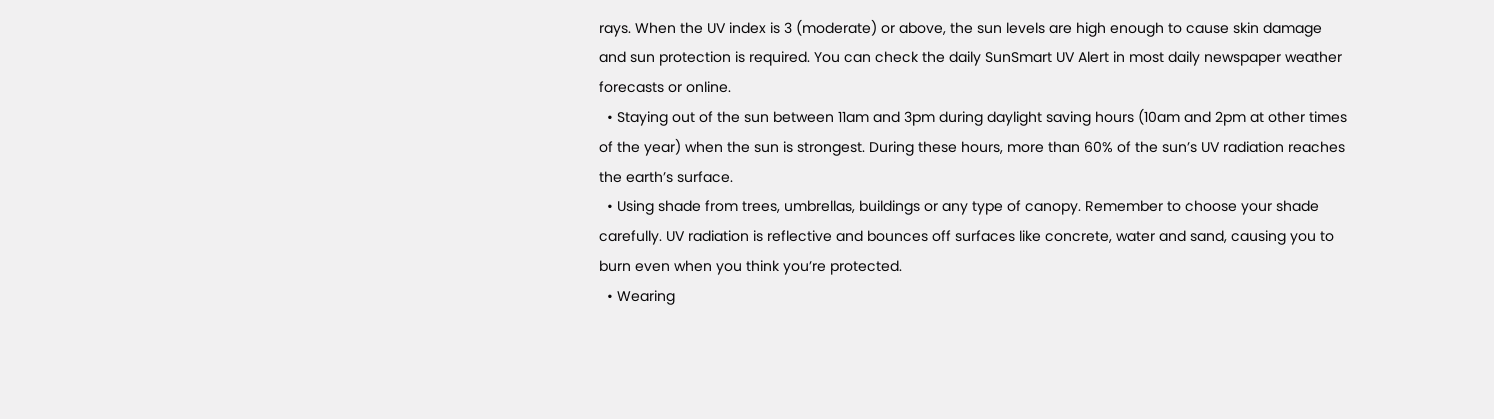rays. When the UV index is 3 (moderate) or above, the sun levels are high enough to cause skin damage and sun protection is required. You can check the daily SunSmart UV Alert in most daily newspaper weather forecasts or online.
  • Staying out of the sun between 11am and 3pm during daylight saving hours (10am and 2pm at other times of the year) when the sun is strongest. During these hours, more than 60% of the sun’s UV radiation reaches the earth’s surface.
  • Using shade from trees, umbrellas, buildings or any type of canopy. Remember to choose your shade carefully. UV radiation is reflective and bounces off surfaces like concrete, water and sand, causing you to burn even when you think you’re protected.
  • Wearing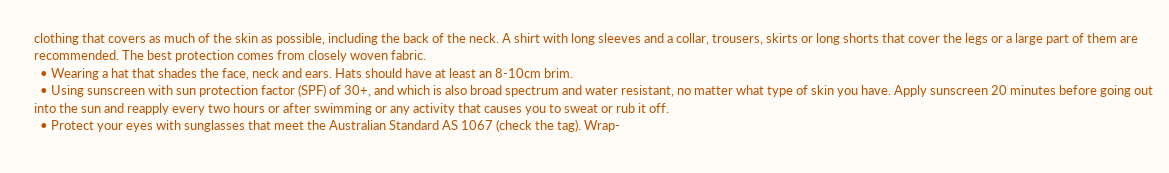clothing that covers as much of the skin as possible, including the back of the neck. A shirt with long sleeves and a collar, trousers, skirts or long shorts that cover the legs or a large part of them are recommended. The best protection comes from closely woven fabric.
  • Wearing a hat that shades the face, neck and ears. Hats should have at least an 8-10cm brim.
  • Using sunscreen with sun protection factor (SPF) of 30+, and which is also broad spectrum and water resistant, no matter what type of skin you have. Apply sunscreen 20 minutes before going out into the sun and reapply every two hours or after swimming or any activity that causes you to sweat or rub it off.
  • Protect your eyes with sunglasses that meet the Australian Standard AS 1067 (check the tag). Wrap-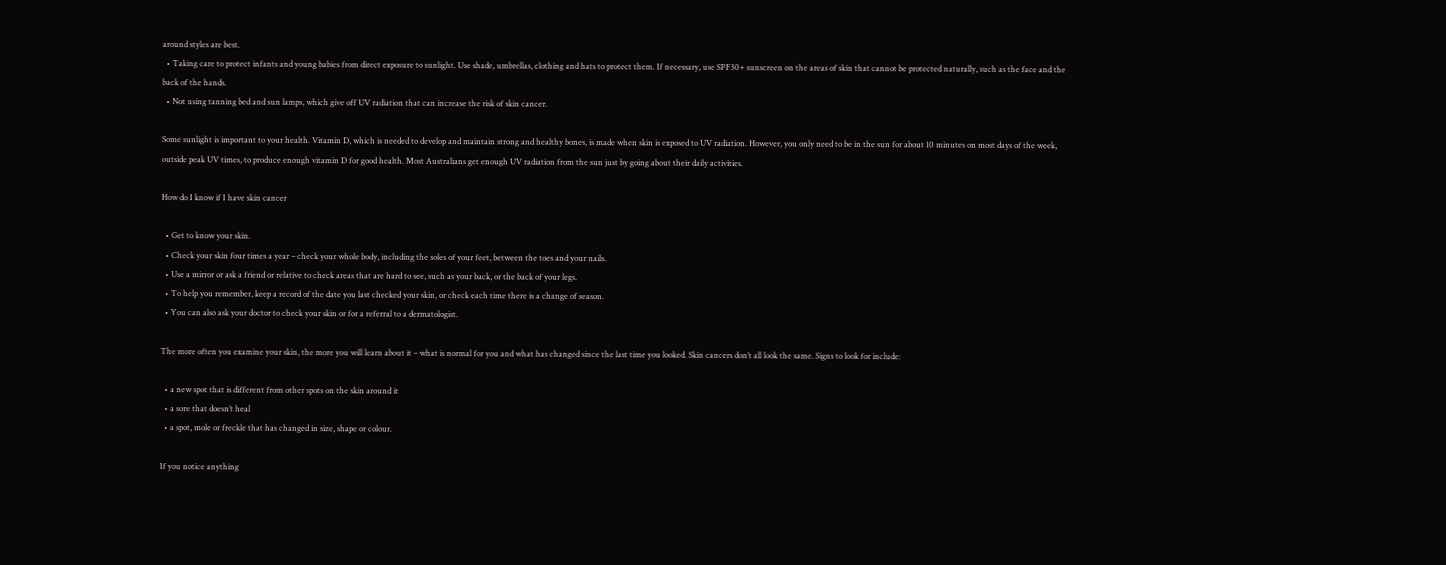around styles are best.
  • Taking care to protect infants and young babies from direct exposure to sunlight. Use shade, umbrellas, clothing and hats to protect them. If necessary, use SPF30+ sunscreen on the areas of skin that cannot be protected naturally, such as the face and the back of the hands.
  • Not using tanning bed and sun lamps, which give off UV radiation that can increase the risk of skin cancer.

Some sunlight is important to your health. Vitamin D, which is needed to develop and maintain strong and healthy bones, is made when skin is exposed to UV radiation. However, you only need to be in the sun for about 10 minutes on most days of the week, outside peak UV times, to produce enough vitamin D for good health. Most Australians get enough UV radiation from the sun just by going about their daily activities.

How do I know if I have skin cancer

  • Get to know your skin.
  • Check your skin four times a year – check your whole body, including the soles of your feet, between the toes and your nails.
  • Use a mirror or ask a friend or relative to check areas that are hard to see, such as your back, or the back of your legs.
  • To help you remember, keep a record of the date you last checked your skin, or check each time there is a change of season.
  • You can also ask your doctor to check your skin or for a referral to a dermatologist.

The more often you examine your skin, the more you will learn about it – what is normal for you and what has changed since the last time you looked. Skin cancers don’t all look the same. Signs to look for include:

  • a new spot that is different from other spots on the skin around it
  • a sore that doesn’t heal
  • a spot, mole or freckle that has changed in size, shape or colour.

If you notice anything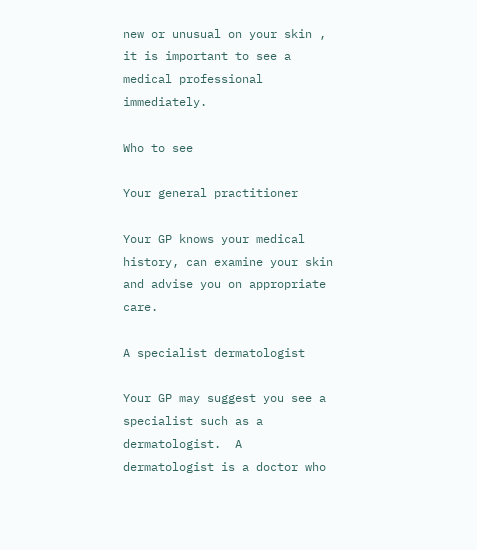new or unusual on your skin , it is important to see a medical professional immediately.

Who to see

Your general practitioner

Your GP knows your medical history, can examine your skin and advise you on appropriate care.

A specialist dermatologist

Your GP may suggest you see a specialist such as a dermatologist.  A dermatologist is a doctor who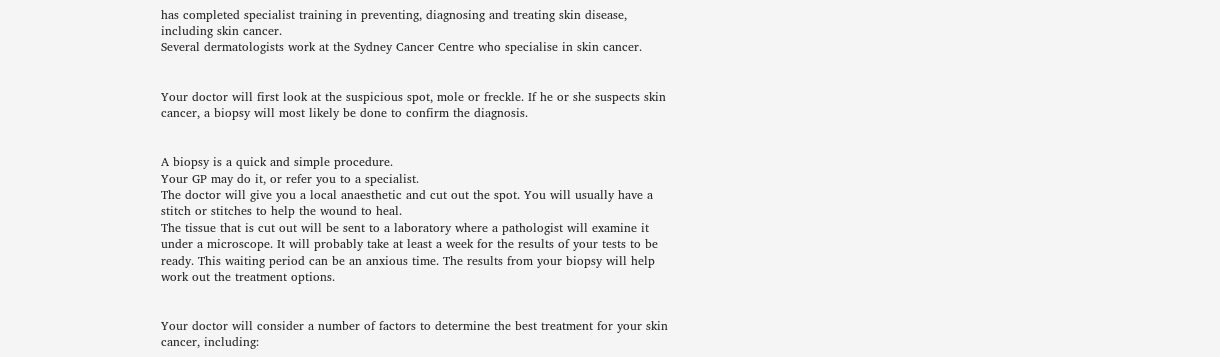has completed specialist training in preventing, diagnosing and treating skin disease, including skin cancer.
Several dermatologists work at the Sydney Cancer Centre who specialise in skin cancer.


Your doctor will first look at the suspicious spot, mole or freckle. If he or she suspects skin cancer, a biopsy will most likely be done to confirm the diagnosis.


A biopsy is a quick and simple procedure.
Your GP may do it, or refer you to a specialist.
The doctor will give you a local anaesthetic and cut out the spot. You will usually have a stitch or stitches to help the wound to heal.
The tissue that is cut out will be sent to a laboratory where a pathologist will examine it under a microscope. It will probably take at least a week for the results of your tests to be ready. This waiting period can be an anxious time. The results from your biopsy will help work out the treatment options.


Your doctor will consider a number of factors to determine the best treatment for your skin cancer, including: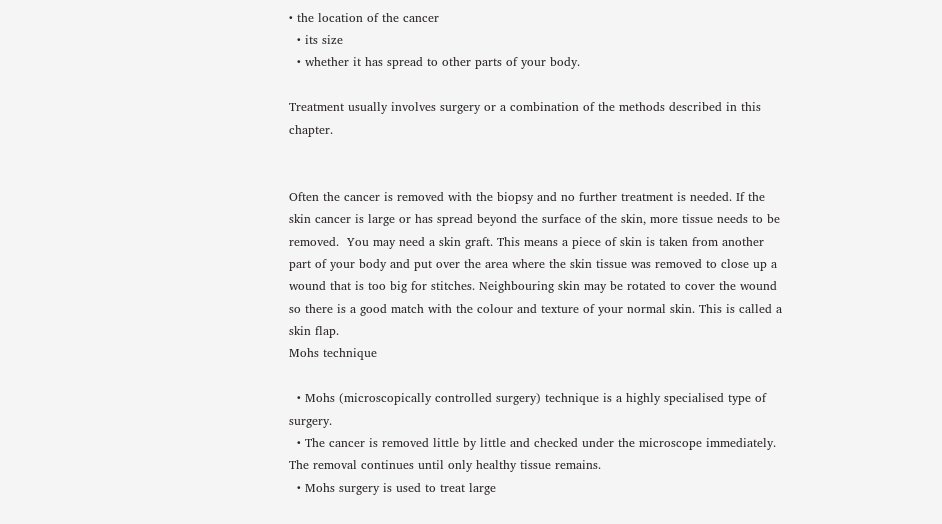• the location of the cancer
  • its size
  • whether it has spread to other parts of your body.

Treatment usually involves surgery or a combination of the methods described in this chapter.


Often the cancer is removed with the biopsy and no further treatment is needed. If the skin cancer is large or has spread beyond the surface of the skin, more tissue needs to be removed.  You may need a skin graft. This means a piece of skin is taken from another part of your body and put over the area where the skin tissue was removed to close up a wound that is too big for stitches. Neighbouring skin may be rotated to cover the wound so there is a good match with the colour and texture of your normal skin. This is called a skin flap.
Mohs technique

  • Mohs (microscopically controlled surgery) technique is a highly specialised type of surgery.
  • The cancer is removed little by little and checked under the microscope immediately. The removal continues until only healthy tissue remains.
  • Mohs surgery is used to treat large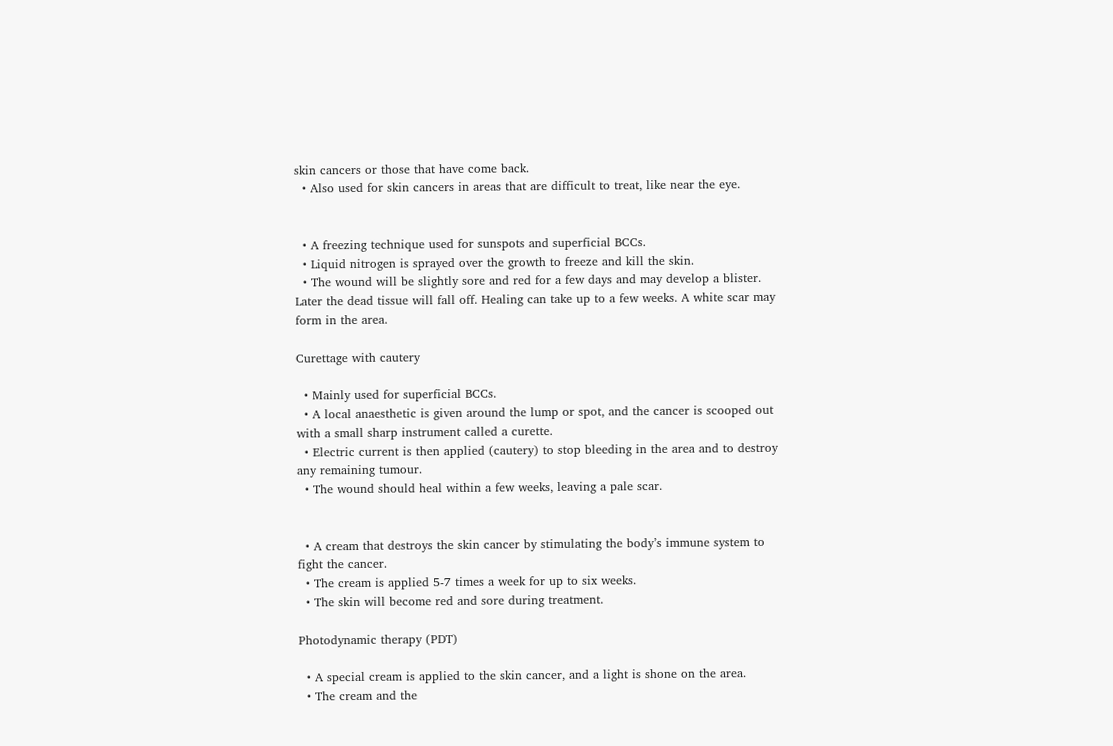skin cancers or those that have come back.
  • Also used for skin cancers in areas that are difficult to treat, like near the eye.


  • A freezing technique used for sunspots and superficial BCCs.
  • Liquid nitrogen is sprayed over the growth to freeze and kill the skin.
  • The wound will be slightly sore and red for a few days and may develop a blister. Later the dead tissue will fall off. Healing can take up to a few weeks. A white scar may form in the area.

Curettage with cautery

  • Mainly used for superficial BCCs.
  • A local anaesthetic is given around the lump or spot, and the cancer is scooped out with a small sharp instrument called a curette.
  • Electric current is then applied (cautery) to stop bleeding in the area and to destroy any remaining tumour.
  • The wound should heal within a few weeks, leaving a pale scar.


  • A cream that destroys the skin cancer by stimulating the body’s immune system to fight the cancer.
  • The cream is applied 5-7 times a week for up to six weeks.
  • The skin will become red and sore during treatment.

Photodynamic therapy (PDT)

  • A special cream is applied to the skin cancer, and a light is shone on the area.
  • The cream and the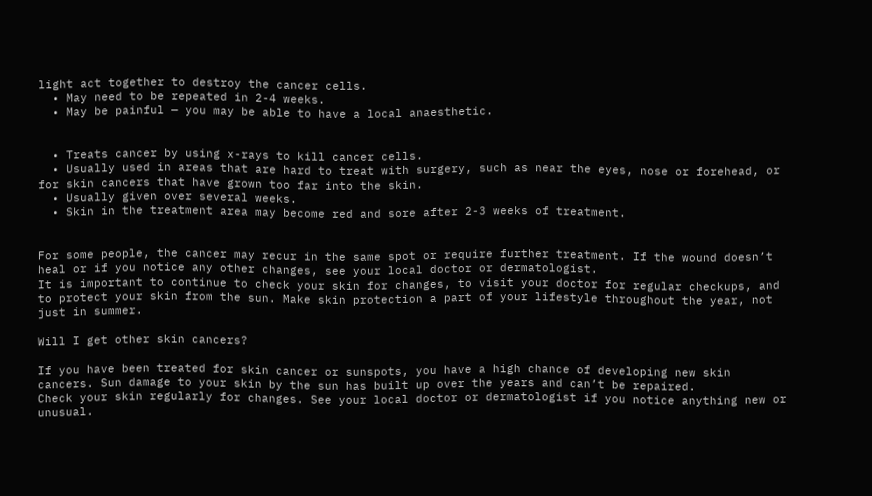light act together to destroy the cancer cells.
  • May need to be repeated in 2-4 weeks.
  • May be painful — you may be able to have a local anaesthetic.


  • Treats cancer by using x-rays to kill cancer cells.
  • Usually used in areas that are hard to treat with surgery, such as near the eyes, nose or forehead, or for skin cancers that have grown too far into the skin.
  • Usually given over several weeks.
  • Skin in the treatment area may become red and sore after 2-3 weeks of treatment.


For some people, the cancer may recur in the same spot or require further treatment. If the wound doesn’t heal or if you notice any other changes, see your local doctor or dermatologist.
It is important to continue to check your skin for changes, to visit your doctor for regular checkups, and to protect your skin from the sun. Make skin protection a part of your lifestyle throughout the year, not just in summer.

Will I get other skin cancers?

If you have been treated for skin cancer or sunspots, you have a high chance of developing new skin cancers. Sun damage to your skin by the sun has built up over the years and can’t be repaired.
Check your skin regularly for changes. See your local doctor or dermatologist if you notice anything new or unusual.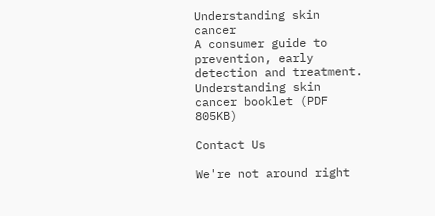Understanding skin cancer
A consumer guide to prevention, early detection and treatment.
Understanding skin cancer booklet (PDF 805KB)

Contact Us

We're not around right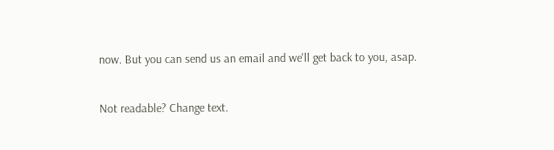now. But you can send us an email and we'll get back to you, asap.

Not readable? Change text.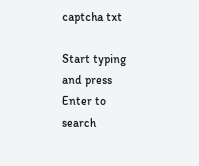captcha txt

Start typing and press Enter to search